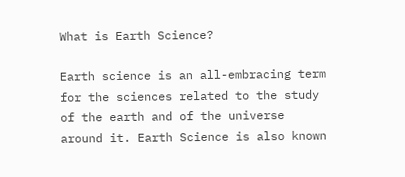What is Earth Science?

Earth science is an all-embracing term for the sciences related to the study of the earth and of the universe around it. Earth Science is also known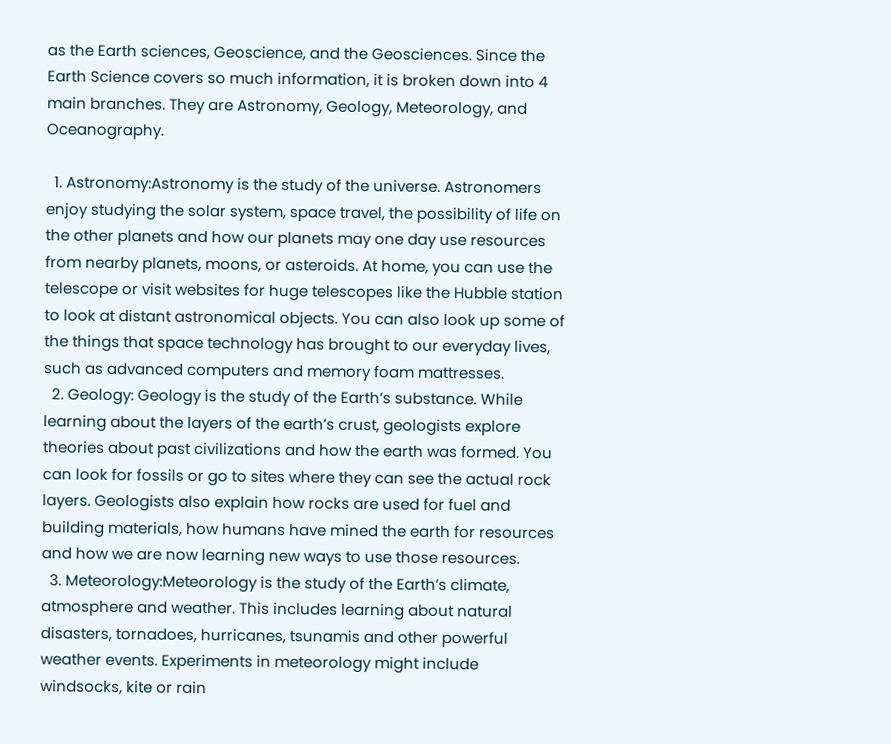as the Earth sciences, Geoscience, and the Geosciences. Since the Earth Science covers so much information, it is broken down into 4 main branches. They are Astronomy, Geology, Meteorology, and Oceanography.

  1. Astronomy:Astronomy is the study of the universe. Astronomers enjoy studying the solar system, space travel, the possibility of life on the other planets and how our planets may one day use resources from nearby planets, moons, or asteroids. At home, you can use the telescope or visit websites for huge telescopes like the Hubble station to look at distant astronomical objects. You can also look up some of the things that space technology has brought to our everyday lives, such as advanced computers and memory foam mattresses.
  2. Geology: Geology is the study of the Earth’s substance. While learning about the layers of the earth’s crust, geologists explore theories about past civilizations and how the earth was formed. You can look for fossils or go to sites where they can see the actual rock layers. Geologists also explain how rocks are used for fuel and building materials, how humans have mined the earth for resources and how we are now learning new ways to use those resources.
  3. Meteorology:Meteorology is the study of the Earth’s climate, atmosphere and weather. This includes learning about natural disasters, tornadoes, hurricanes, tsunamis and other powerful weather events. Experiments in meteorology might include windsocks, kite or rain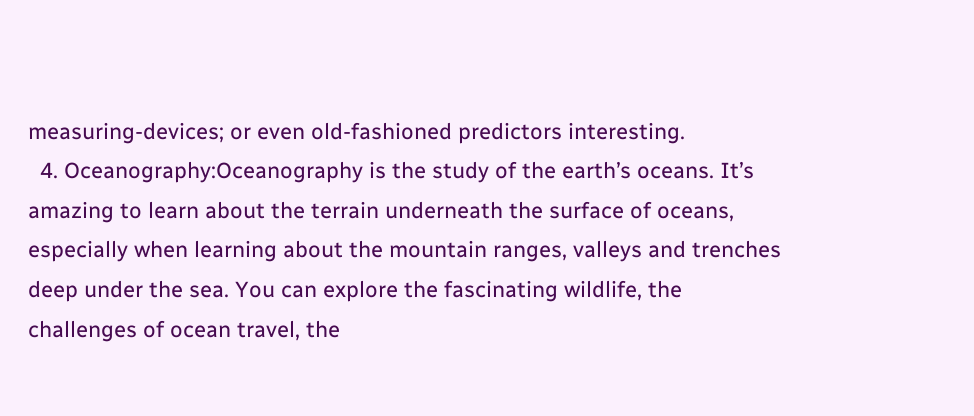measuring-devices; or even old-fashioned predictors interesting.
  4. Oceanography:Oceanography is the study of the earth’s oceans. It’s amazing to learn about the terrain underneath the surface of oceans, especially when learning about the mountain ranges, valleys and trenches deep under the sea. You can explore the fascinating wildlife, the challenges of ocean travel, the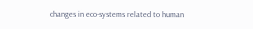changes in eco-systems related to human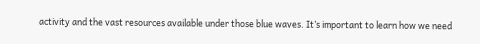activity and the vast resources available under those blue waves. It’s important to learn how we need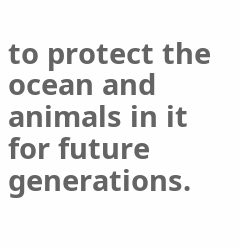to protect the ocean and animals in it for future generations.